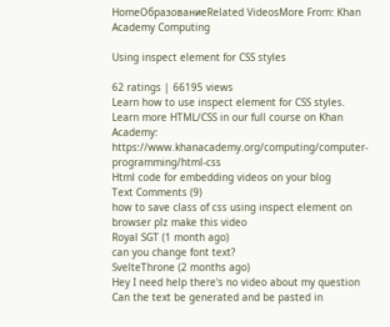HomeОбразованиеRelated VideosMore From: Khan Academy Computing

Using inspect element for CSS styles

62 ratings | 66195 views
Learn how to use inspect element for CSS styles. Learn more HTML/CSS in our full course on Khan Academy: https://www.khanacademy.org/computing/computer-programming/html-css
Html code for embedding videos on your blog
Text Comments (9)
how to save class of css using inspect element on browser plz make this video
Royal SGT (1 month ago)
can you change font text?
SvelteThrone (2 months ago)
Hey I need help there's no video about my question Can the text be generated and be pasted in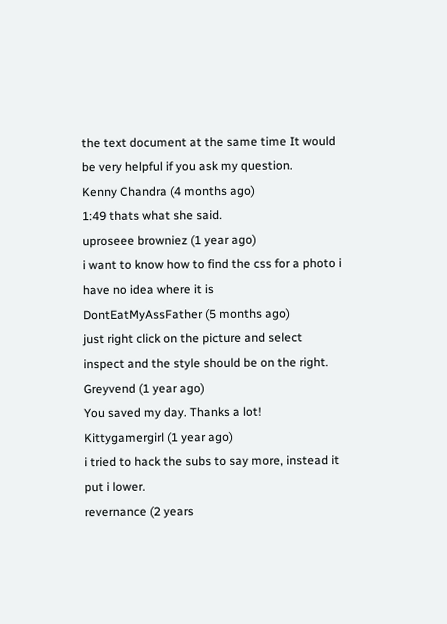the text document at the same time It would be very helpful if you ask my question.
Kenny Chandra (4 months ago)
1:49 thats what she said.
uproseee browniez (1 year ago)
i want to know how to find the css for a photo i have no idea where it is
DontEatMyAssFather (5 months ago)
just right click on the picture and select inspect and the style should be on the right.
Greyvend (1 year ago)
You saved my day. Thanks a lot!
Kittygamergirl (1 year ago)
i tried to hack the subs to say more, instead it put i lower.
revernance (2 years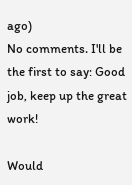ago)
No comments. I'll be the first to say: Good job, keep up the great work!

Would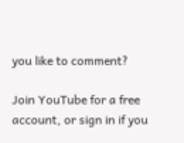you like to comment?

Join YouTube for a free account, or sign in if you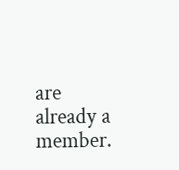are already a member.